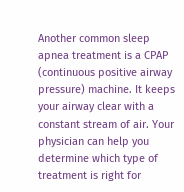Another common sleep apnea treatment is a CPAP (continuous positive airway pressure) machine. It keeps your airway clear with a constant stream of air. Your physician can help you determine which type of treatment is right for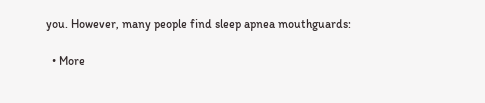you. However, many people find sleep apnea mouthguards:

  • More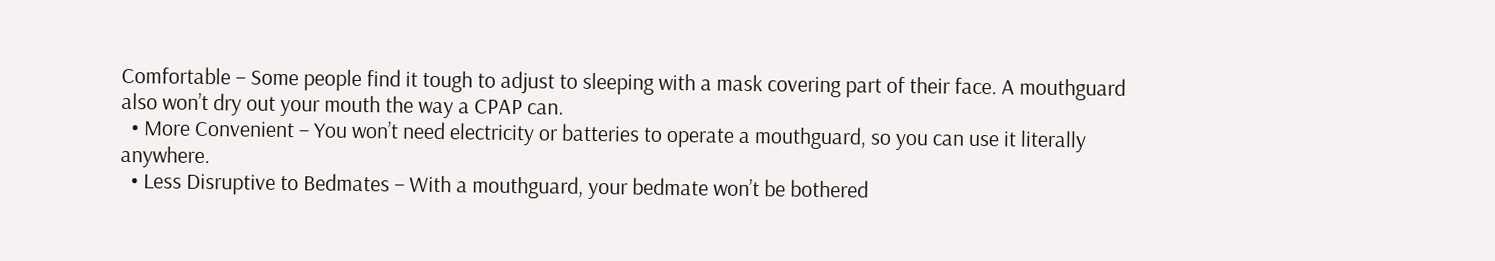Comfortable – Some people find it tough to adjust to sleeping with a mask covering part of their face. A mouthguard also won’t dry out your mouth the way a CPAP can.
  • More Convenient – You won’t need electricity or batteries to operate a mouthguard, so you can use it literally anywhere.
  • Less Disruptive to Bedmates – With a mouthguard, your bedmate won’t be bothered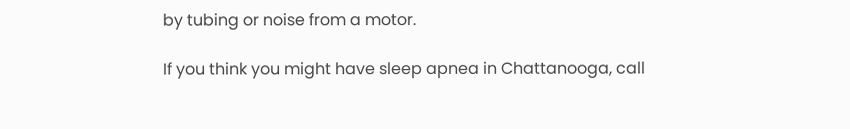by tubing or noise from a motor.

If you think you might have sleep apnea in Chattanooga, call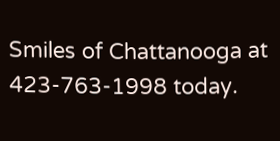Smiles of Chattanooga at 423-763-1998 today.